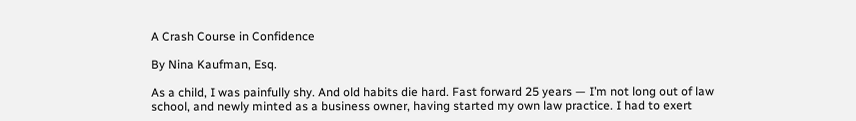A Crash Course in Confidence

By Nina Kaufman, Esq.

As a child, I was painfully shy. And old habits die hard. Fast forward 25 years — I’m not long out of law school, and newly minted as a business owner, having started my own law practice. I had to exert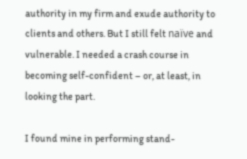authority in my firm and exude authority to clients and others. But I still felt naïve and vulnerable. I needed a crash course in becoming self-confident – or, at least, in looking the part.

I found mine in performing stand-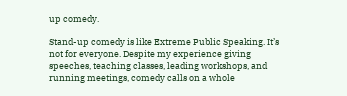up comedy.

Stand-up comedy is like Extreme Public Speaking. It’s not for everyone. Despite my experience giving speeches, teaching classes, leading workshops, and running meetings, comedy calls on a whole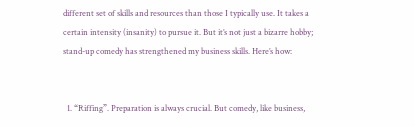different set of skills and resources than those I typically use. It takes a certain intensity (insanity) to pursue it. But it’s not just a bizarre hobby; stand-up comedy has strengthened my business skills. Here’s how:


  1. “Riffing”. Preparation is always crucial. But comedy, like business,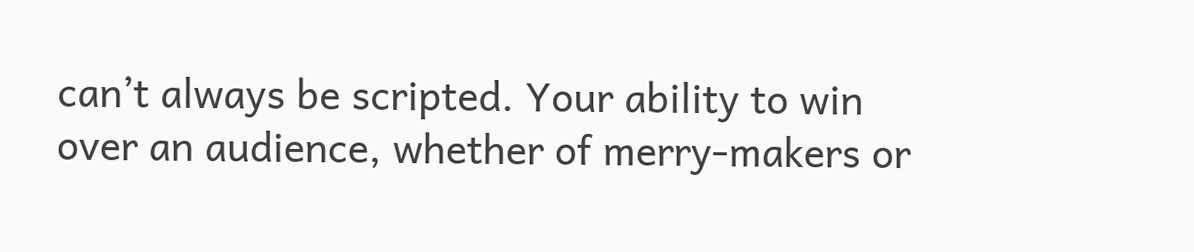can’t always be scripted. Your ability to win over an audience, whether of merry-makers or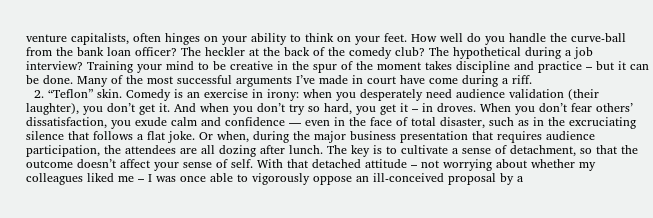venture capitalists, often hinges on your ability to think on your feet. How well do you handle the curve-ball from the bank loan officer? The heckler at the back of the comedy club? The hypothetical during a job interview? Training your mind to be creative in the spur of the moment takes discipline and practice – but it can be done. Many of the most successful arguments I’ve made in court have come during a riff.
  2. “Teflon” skin. Comedy is an exercise in irony: when you desperately need audience validation (their laughter), you don’t get it. And when you don’t try so hard, you get it – in droves. When you don’t fear others’ dissatisfaction, you exude calm and confidence — even in the face of total disaster, such as in the excruciating silence that follows a flat joke. Or when, during the major business presentation that requires audience participation, the attendees are all dozing after lunch. The key is to cultivate a sense of detachment, so that the outcome doesn’t affect your sense of self. With that detached attitude – not worrying about whether my colleagues liked me – I was once able to vigorously oppose an ill-conceived proposal by a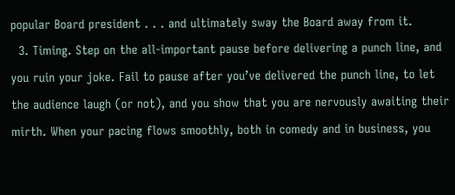popular Board president . . . and ultimately sway the Board away from it.
  3. Timing. Step on the all-important pause before delivering a punch line, and you ruin your joke. Fail to pause after you’ve delivered the punch line, to let the audience laugh (or not), and you show that you are nervously awaiting their mirth. When your pacing flows smoothly, both in comedy and in business, you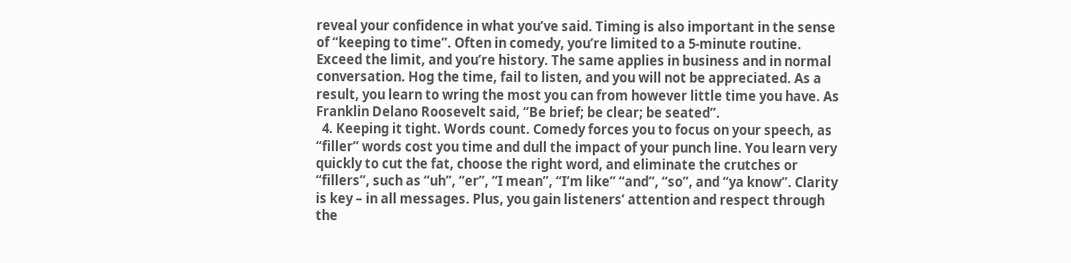reveal your confidence in what you’ve said. Timing is also important in the sense of “keeping to time”. Often in comedy, you’re limited to a 5-minute routine. Exceed the limit, and you’re history. The same applies in business and in normal conversation. Hog the time, fail to listen, and you will not be appreciated. As a result, you learn to wring the most you can from however little time you have. As Franklin Delano Roosevelt said, “Be brief; be clear; be seated”.
  4. Keeping it tight. Words count. Comedy forces you to focus on your speech, as “filler” words cost you time and dull the impact of your punch line. You learn very quickly to cut the fat, choose the right word, and eliminate the crutches or “fillers”, such as “uh”, “er”, “I mean”, “I’m like” “and”, “so”, and “ya know”. Clarity is key – in all messages. Plus, you gain listeners’ attention and respect through the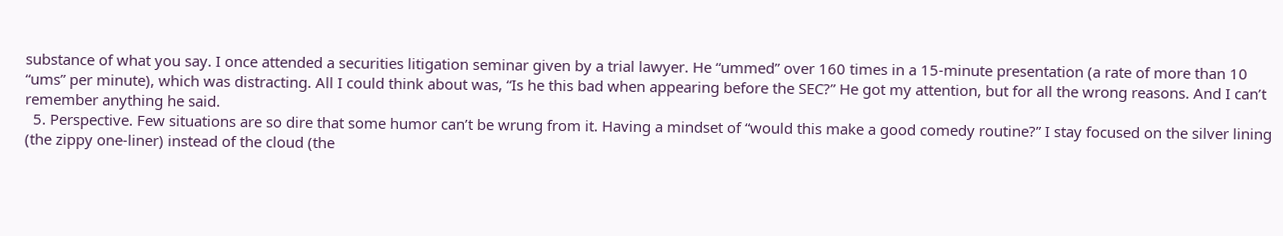substance of what you say. I once attended a securities litigation seminar given by a trial lawyer. He “ummed” over 160 times in a 15-minute presentation (a rate of more than 10 “ums” per minute), which was distracting. All I could think about was, “Is he this bad when appearing before the SEC?” He got my attention, but for all the wrong reasons. And I can’t remember anything he said.
  5. Perspective. Few situations are so dire that some humor can’t be wrung from it. Having a mindset of “would this make a good comedy routine?” I stay focused on the silver lining (the zippy one-liner) instead of the cloud (the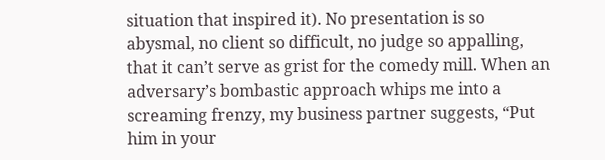situation that inspired it). No presentation is so abysmal, no client so difficult, no judge so appalling, that it can’t serve as grist for the comedy mill. When an adversary’s bombastic approach whips me into a screaming frenzy, my business partner suggests, “Put him in your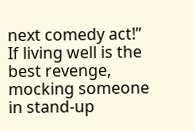next comedy act!” If living well is the best revenge, mocking someone in stand-up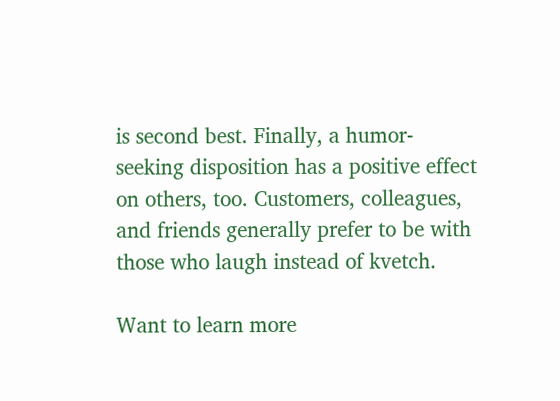is second best. Finally, a humor-seeking disposition has a positive effect on others, too. Customers, colleagues, and friends generally prefer to be with those who laugh instead of kvetch.

Want to learn more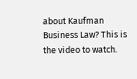about Kaufman Business Law? This is the video to watch.